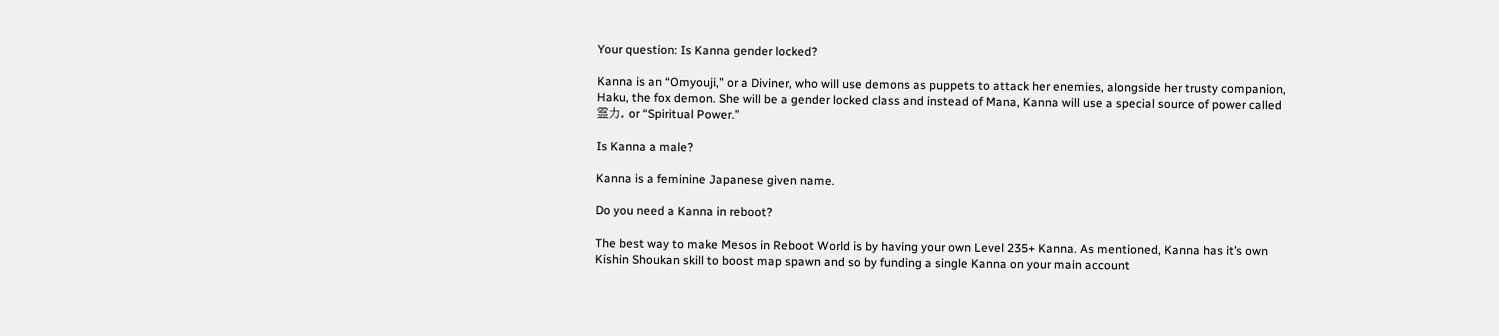Your question: Is Kanna gender locked?

Kanna is an “Omyouji,” or a Diviner, who will use demons as puppets to attack her enemies, alongside her trusty companion, Haku, the fox demon. She will be a gender locked class and instead of Mana, Kanna will use a special source of power called 霊力, or “Spiritual Power.”

Is Kanna a male?

Kanna is a feminine Japanese given name.

Do you need a Kanna in reboot?

The best way to make Mesos in Reboot World is by having your own Level 235+ Kanna. As mentioned, Kanna has it’s own Kishin Shoukan skill to boost map spawn and so by funding a single Kanna on your main account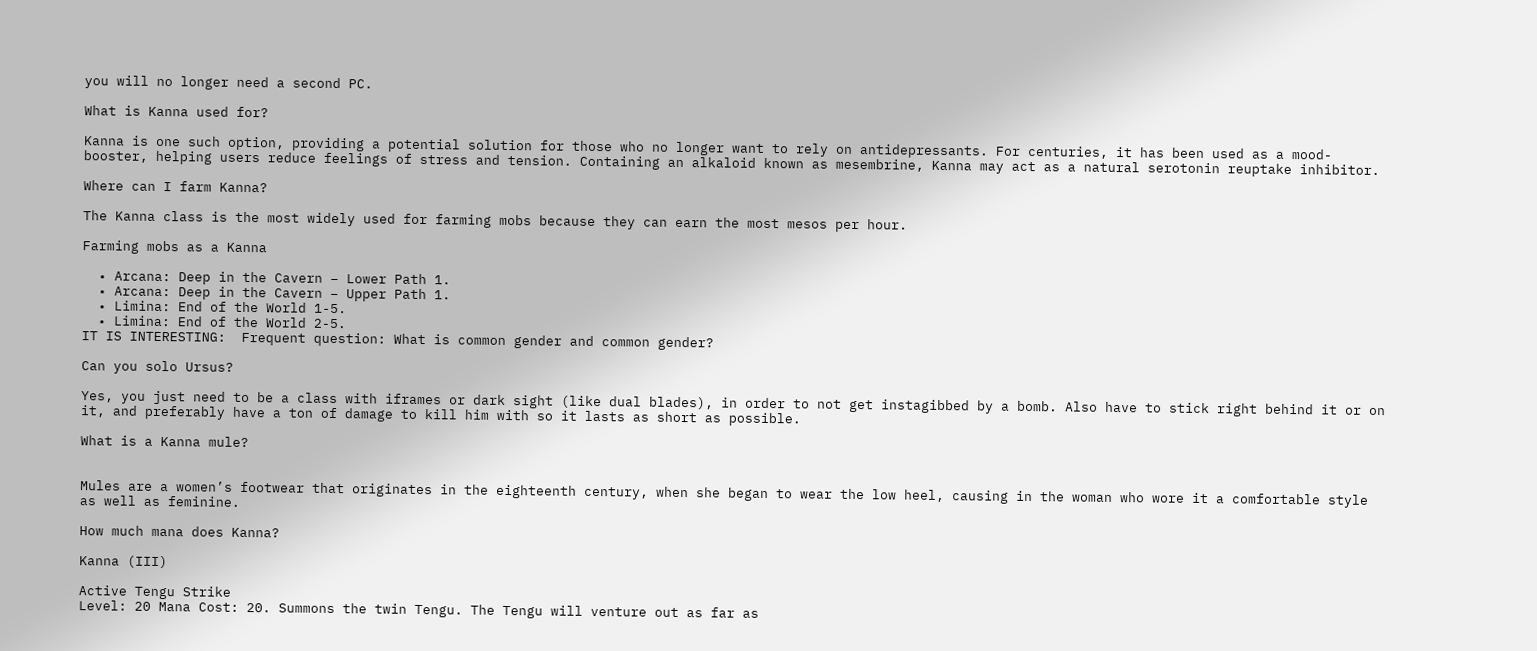you will no longer need a second PC.

What is Kanna used for?

Kanna is one such option, providing a potential solution for those who no longer want to rely on antidepressants. For centuries, it has been used as a mood-booster, helping users reduce feelings of stress and tension. Containing an alkaloid known as mesembrine, Kanna may act as a natural serotonin reuptake inhibitor.

Where can I farm Kanna?

The Kanna class is the most widely used for farming mobs because they can earn the most mesos per hour.

Farming mobs as a Kanna

  • Arcana: Deep in the Cavern – Lower Path 1.
  • Arcana: Deep in the Cavern – Upper Path 1.
  • Limina: End of the World 1-5.
  • Limina: End of the World 2-5.
IT IS INTERESTING:  Frequent question: What is common gender and common gender?

Can you solo Ursus?

Yes, you just need to be a class with iframes or dark sight (like dual blades), in order to not get instagibbed by a bomb. Also have to stick right behind it or on it, and preferably have a ton of damage to kill him with so it lasts as short as possible.

What is a Kanna mule?


Mules are a women’s footwear that originates in the eighteenth century, when she began to wear the low heel, causing in the woman who wore it a comfortable style as well as feminine.

How much mana does Kanna?

Kanna (III)

Active Tengu Strike
Level: 20 Mana Cost: 20. Summons the twin Tengu. The Tengu will venture out as far as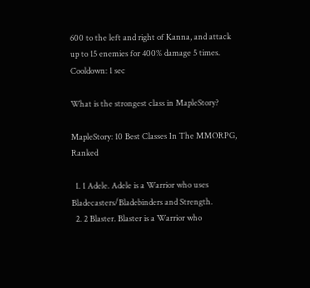600 to the left and right of Kanna, and attack up to 15 enemies for 400% damage 5 times. Cooldown: 1 sec

What is the strongest class in MapleStory?

MapleStory: 10 Best Classes In The MMORPG, Ranked

  1. 1 Adele. Adele is a Warrior who uses Bladecasters/Bladebinders and Strength.
  2. 2 Blaster. Blaster is a Warrior who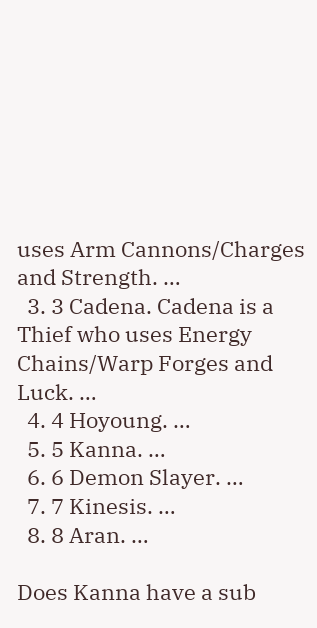uses Arm Cannons/Charges and Strength. …
  3. 3 Cadena. Cadena is a Thief who uses Energy Chains/Warp Forges and Luck. …
  4. 4 Hoyoung. …
  5. 5 Kanna. …
  6. 6 Demon Slayer. …
  7. 7 Kinesis. …
  8. 8 Aran. …

Does Kanna have a sub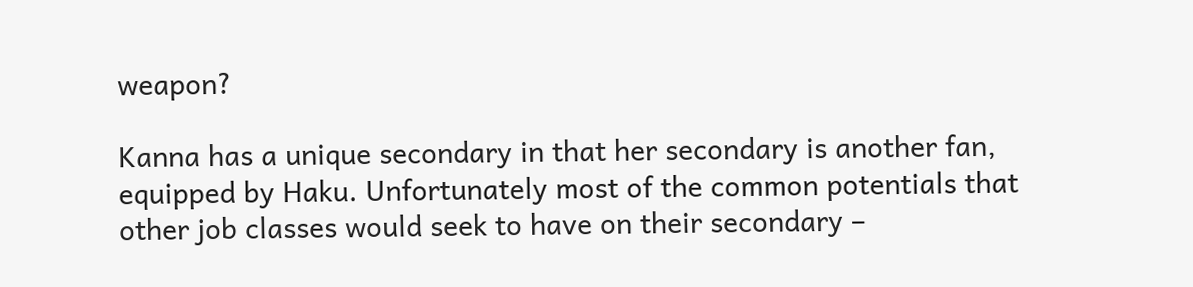weapon?

Kanna has a unique secondary in that her secondary is another fan, equipped by Haku. Unfortunately most of the common potentials that other job classes would seek to have on their secondary –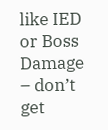like IED or Boss Damage – don’t get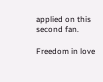applied on this second fan.

Freedom in love